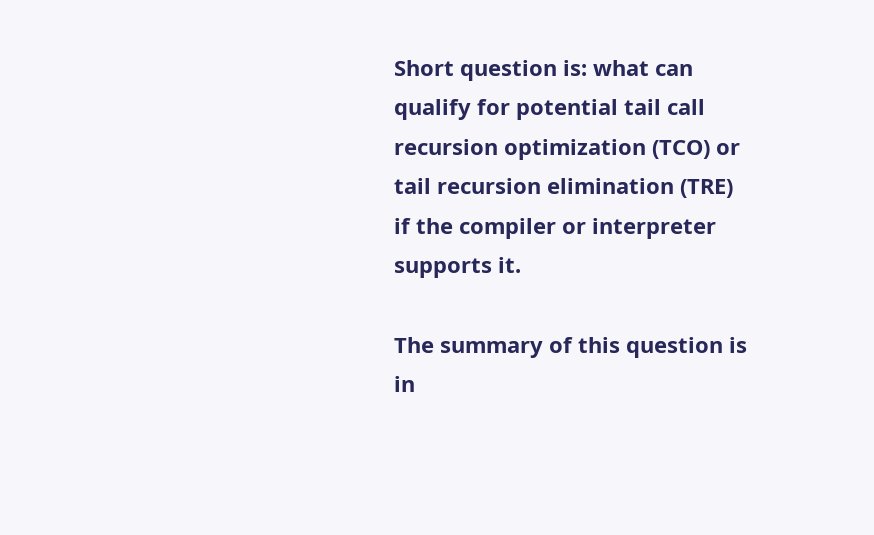Short question is: what can qualify for potential tail call recursion optimization (TCO) or tail recursion elimination (TRE) if the compiler or interpreter supports it.

The summary of this question is in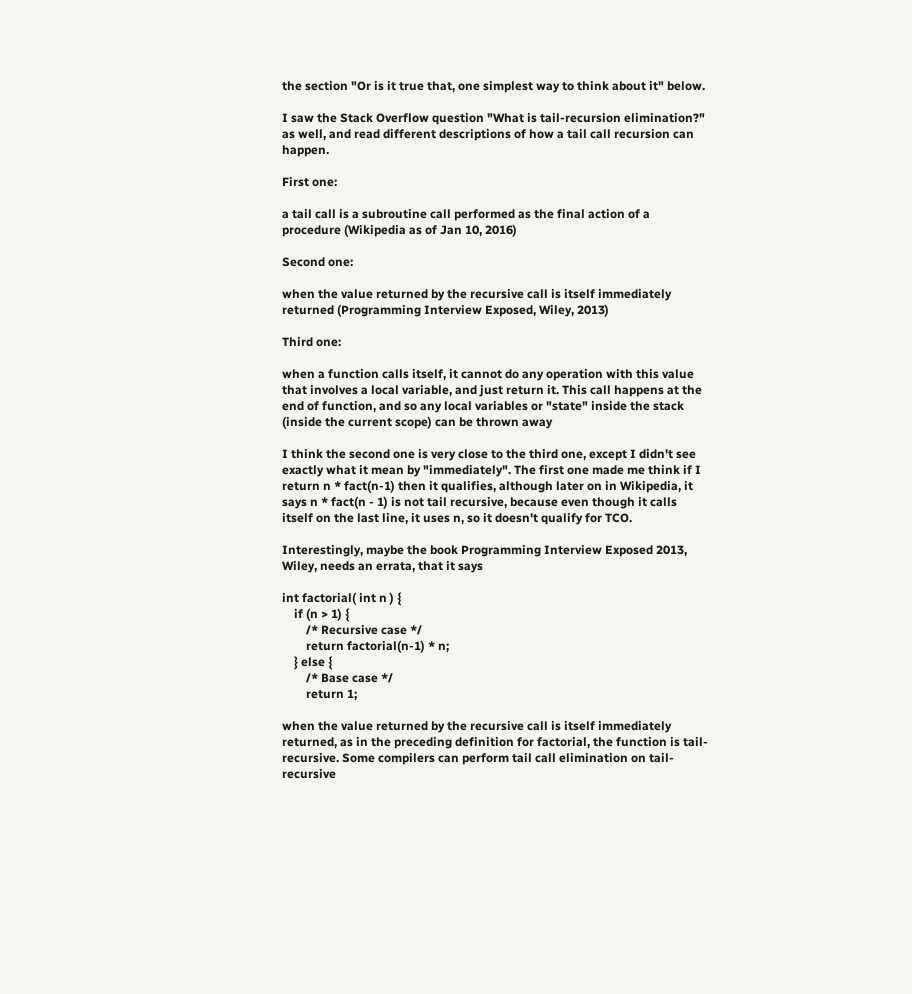the section "Or is it true that, one simplest way to think about it" below.

I saw the Stack Overflow question "What is tail-recursion elimination?" as well, and read different descriptions of how a tail call recursion can happen.

First one:

a tail call is a subroutine call performed as the final action of a procedure (Wikipedia as of Jan 10, 2016)

Second one:

when the value returned by the recursive call is itself immediately returned (Programming Interview Exposed, Wiley, 2013)

Third one:

when a function calls itself, it cannot do any operation with this value that involves a local variable, and just return it. This call happens at the end of function, and so any local variables or "state" inside the stack (inside the current scope) can be thrown away

I think the second one is very close to the third one, except I didn't see exactly what it mean by "immediately". The first one made me think if I return n * fact(n-1) then it qualifies, although later on in Wikipedia, it says n * fact(n - 1) is not tail recursive, because even though it calls itself on the last line, it uses n, so it doesn't qualify for TCO.

Interestingly, maybe the book Programming Interview Exposed 2013, Wiley, needs an errata, that it says

int factorial( int n ) {
    if (n > 1) {
        /* Recursive case */
        return factorial(n-1) * n;
    } else {
        /* Base case */
        return 1;

when the value returned by the recursive call is itself immediately returned, as in the preceding definition for factorial, the function is tail-recursive. Some compilers can perform tail call elimination on tail-recursive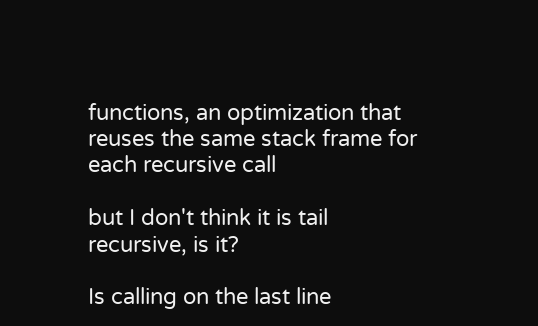functions, an optimization that reuses the same stack frame for each recursive call

but I don't think it is tail recursive, is it?

Is calling on the last line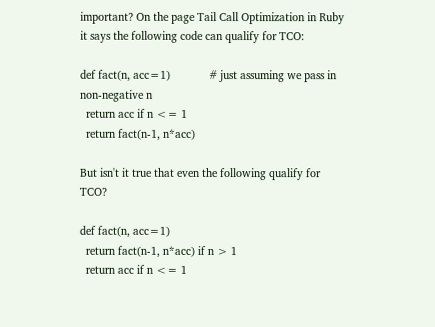important? On the page Tail Call Optimization in Ruby it says the following code can qualify for TCO:

def fact(n, acc=1)             # just assuming we pass in non-negative n
  return acc if n <= 1
  return fact(n-1, n*acc)

But isn't it true that even the following qualify for TCO?

def fact(n, acc=1)
  return fact(n-1, n*acc) if n > 1
  return acc if n <= 1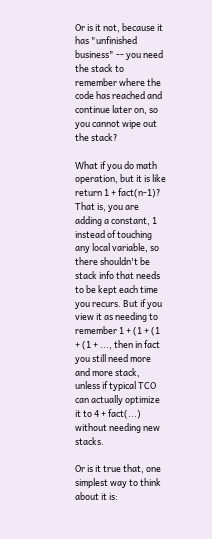Or is it not, because it has "unfinished business" -- you need the stack to remember where the code has reached and continue later on, so you cannot wipe out the stack?

What if you do math operation, but it is like return 1 + fact(n-1)? That is, you are adding a constant, 1 instead of touching any local variable, so there shouldn't be stack info that needs to be kept each time you recurs. But if you view it as needing to remember 1 + (1 + (1 + (1 + ..., then in fact you still need more and more stack, unless if typical TCO can actually optimize it to 4 + fact(...) without needing new stacks.

Or is it true that, one simplest way to think about it is: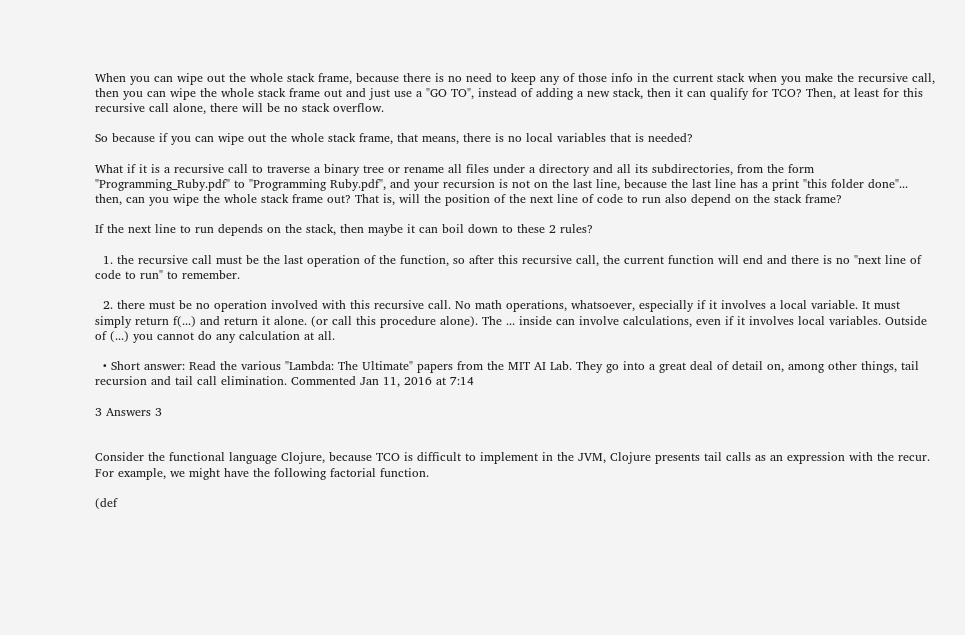When you can wipe out the whole stack frame, because there is no need to keep any of those info in the current stack when you make the recursive call, then you can wipe the whole stack frame out and just use a "GO TO", instead of adding a new stack, then it can qualify for TCO? Then, at least for this recursive call alone, there will be no stack overflow.

So because if you can wipe out the whole stack frame, that means, there is no local variables that is needed?

What if it is a recursive call to traverse a binary tree or rename all files under a directory and all its subdirectories, from the form "Programming_Ruby.pdf" to "Programming Ruby.pdf", and your recursion is not on the last line, because the last line has a print "this folder done"... then, can you wipe the whole stack frame out? That is, will the position of the next line of code to run also depend on the stack frame?

If the next line to run depends on the stack, then maybe it can boil down to these 2 rules?

  1. the recursive call must be the last operation of the function, so after this recursive call, the current function will end and there is no "next line of code to run" to remember.

  2. there must be no operation involved with this recursive call. No math operations, whatsoever, especially if it involves a local variable. It must simply return f(...) and return it alone. (or call this procedure alone). The ... inside can involve calculations, even if it involves local variables. Outside of (...) you cannot do any calculation at all.

  • Short answer: Read the various "Lambda: The Ultimate" papers from the MIT AI Lab. They go into a great deal of detail on, among other things, tail recursion and tail call elimination. Commented Jan 11, 2016 at 7:14

3 Answers 3


Consider the functional language Clojure, because TCO is difficult to implement in the JVM, Clojure presents tail calls as an expression with the recur. For example, we might have the following factorial function.

(def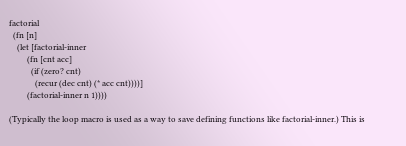factorial
  (fn [n]
    (let [factorial-inner
         (fn [cnt acc]
           (if (zero? cnt)
             (recur (dec cnt) (* acc cnt))))]
         (factorial-inner n 1))))

(Typically the loop macro is used as a way to save defining functions like factorial-inner.) This is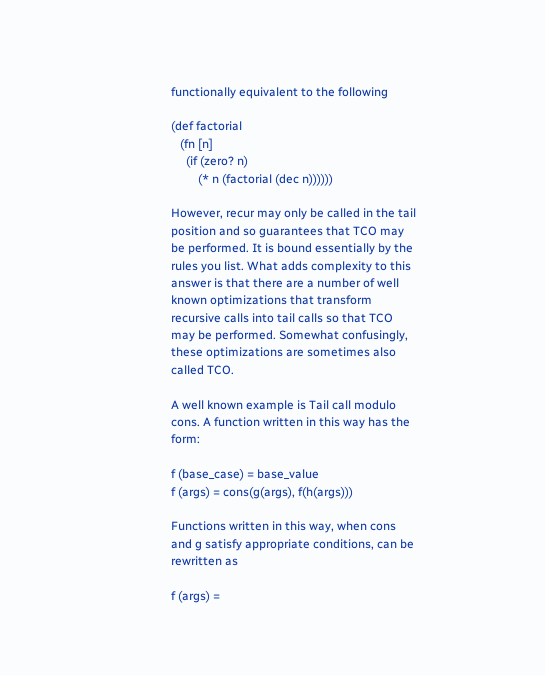functionally equivalent to the following

(def factorial
   (fn [n]
     (if (zero? n)
         (* n (factorial (dec n))))))

However, recur may only be called in the tail position and so guarantees that TCO may be performed. It is bound essentially by the rules you list. What adds complexity to this answer is that there are a number of well known optimizations that transform recursive calls into tail calls so that TCO may be performed. Somewhat confusingly, these optimizations are sometimes also called TCO.

A well known example is Tail call modulo cons. A function written in this way has the form:

f (base_case) = base_value
f (args) = cons(g(args), f(h(args)))

Functions written in this way, when cons and g satisfy appropriate conditions, can be rewritten as

f (args) =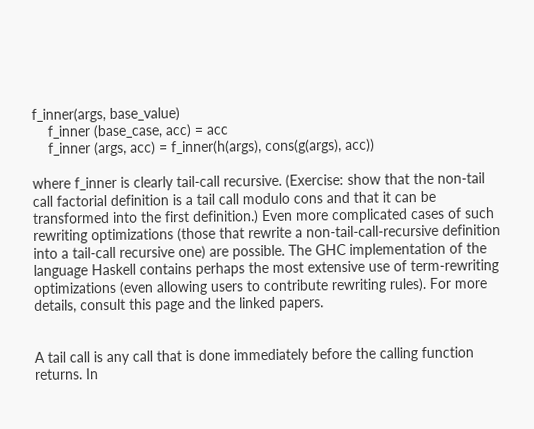f_inner(args, base_value)
    f_inner (base_case, acc) = acc
    f_inner (args, acc) = f_inner(h(args), cons(g(args), acc))

where f_inner is clearly tail-call recursive. (Exercise: show that the non-tail call factorial definition is a tail call modulo cons and that it can be transformed into the first definition.) Even more complicated cases of such rewriting optimizations (those that rewrite a non-tail-call-recursive definition into a tail-call recursive one) are possible. The GHC implementation of the language Haskell contains perhaps the most extensive use of term-rewriting optimizations (even allowing users to contribute rewriting rules). For more details, consult this page and the linked papers.


A tail call is any call that is done immediately before the calling function returns. In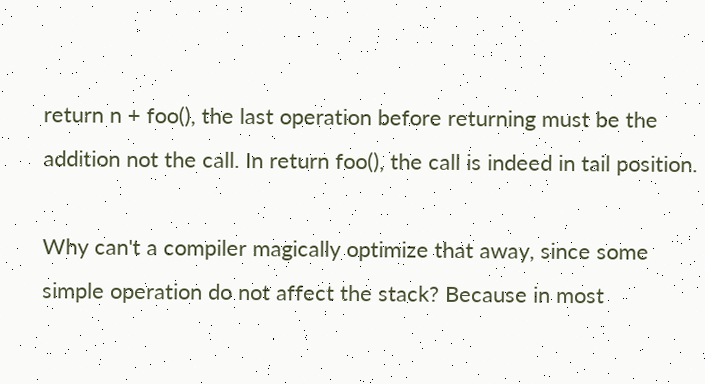return n + foo(), the last operation before returning must be the addition not the call. In return foo(), the call is indeed in tail position.

Why can't a compiler magically optimize that away, since some simple operation do not affect the stack? Because in most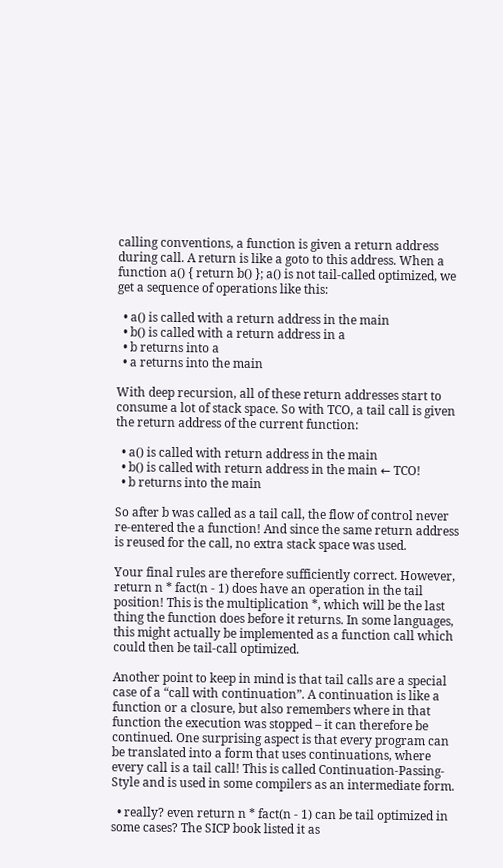calling conventions, a function is given a return address during call. A return is like a goto to this address. When a function a() { return b() }; a() is not tail-called optimized, we get a sequence of operations like this:

  • a() is called with a return address in the main
  • b() is called with a return address in a
  • b returns into a
  • a returns into the main

With deep recursion, all of these return addresses start to consume a lot of stack space. So with TCO, a tail call is given the return address of the current function:

  • a() is called with return address in the main
  • b() is called with return address in the main ← TCO!
  • b returns into the main

So after b was called as a tail call, the flow of control never re-entered the a function! And since the same return address is reused for the call, no extra stack space was used.

Your final rules are therefore sufficiently correct. However, return n * fact(n - 1) does have an operation in the tail position! This is the multiplication *, which will be the last thing the function does before it returns. In some languages, this might actually be implemented as a function call which could then be tail-call optimized.

Another point to keep in mind is that tail calls are a special case of a “call with continuation”. A continuation is like a function or a closure, but also remembers where in that function the execution was stopped – it can therefore be continued. One surprising aspect is that every program can be translated into a form that uses continuations, where every call is a tail call! This is called Continuation-Passing-Style and is used in some compilers as an intermediate form.

  • really? even return n * fact(n - 1) can be tail optimized in some cases? The SICP book listed it as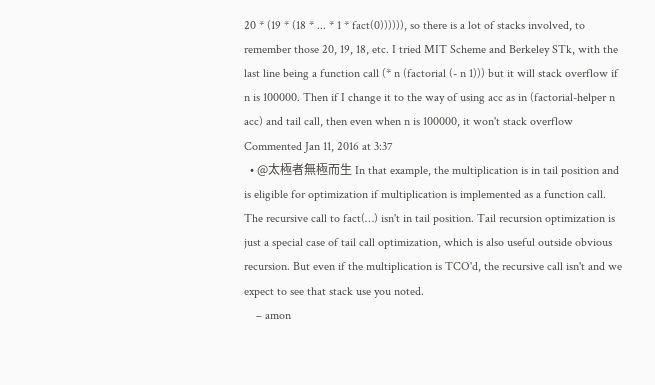20 * (19 * (18 * ... * 1 * fact(0)))))), so there is a lot of stacks involved, to remember those 20, 19, 18, etc. I tried MIT Scheme and Berkeley STk, with the last line being a function call (* n (factorial (- n 1))) but it will stack overflow if n is 100000. Then if I change it to the way of using acc as in (factorial-helper n acc) and tail call, then even when n is 100000, it won't stack overflow Commented Jan 11, 2016 at 3:37
  • @太極者無極而生 In that example, the multiplication is in tail position and is eligible for optimization if multiplication is implemented as a function call. The recursive call to fact(…) isn't in tail position. Tail recursion optimization is just a special case of tail call optimization, which is also useful outside obvious recursion. But even if the multiplication is TCO'd, the recursive call isn't and we expect to see that stack use you noted.
    – amon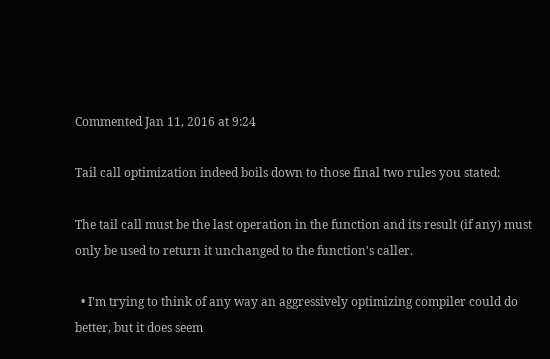Commented Jan 11, 2016 at 9:24

Tail call optimization indeed boils down to those final two rules you stated:

The tail call must be the last operation in the function and its result (if any) must only be used to return it unchanged to the function's caller.

  • I'm trying to think of any way an aggressively optimizing compiler could do better, but it does seem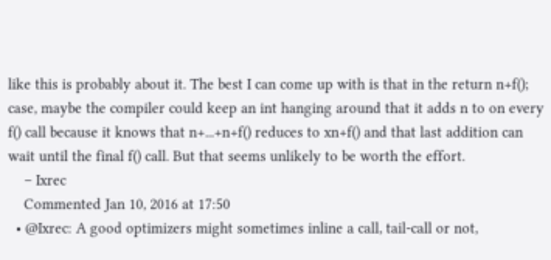like this is probably about it. The best I can come up with is that in the return n+f(); case, maybe the compiler could keep an int hanging around that it adds n to on every f() call because it knows that n+...+n+f() reduces to xn+f() and that last addition can wait until the final f() call. But that seems unlikely to be worth the effort.
    – Ixrec
    Commented Jan 10, 2016 at 17:50
  • @Ixrec: A good optimizers might sometimes inline a call, tail-call or not,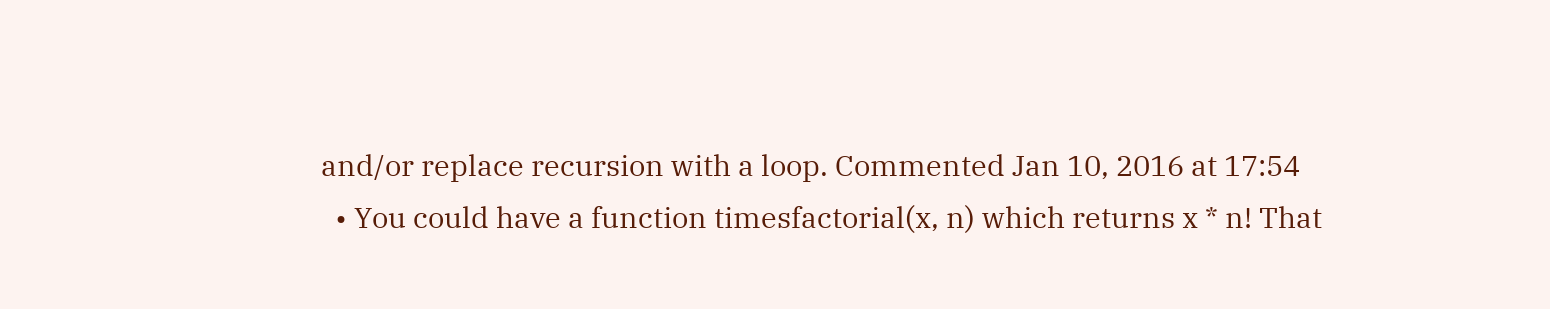and/or replace recursion with a loop. Commented Jan 10, 2016 at 17:54
  • You could have a function timesfactorial(x, n) which returns x * n! That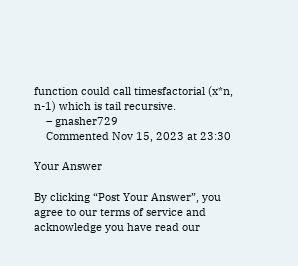function could call timesfactorial (x*n, n-1) which is tail recursive.
    – gnasher729
    Commented Nov 15, 2023 at 23:30

Your Answer

By clicking “Post Your Answer”, you agree to our terms of service and acknowledge you have read our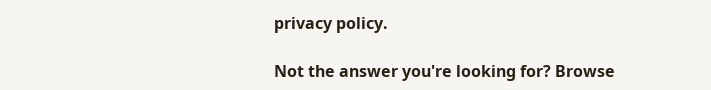privacy policy.

Not the answer you're looking for? Browse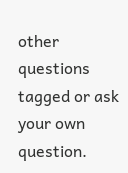other questions tagged or ask your own question.